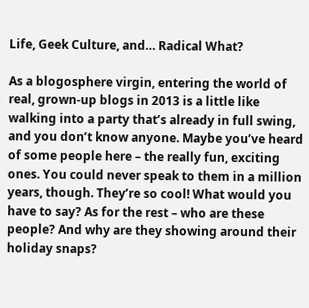Life, Geek Culture, and… Radical What?

As a blogosphere virgin, entering the world of real, grown-up blogs in 2013 is a little like walking into a party that’s already in full swing, and you don’t know anyone. Maybe you’ve heard of some people here – the really fun, exciting ones. You could never speak to them in a million years, though. They’re so cool! What would you have to say? As for the rest – who are these people? And why are they showing around their holiday snaps?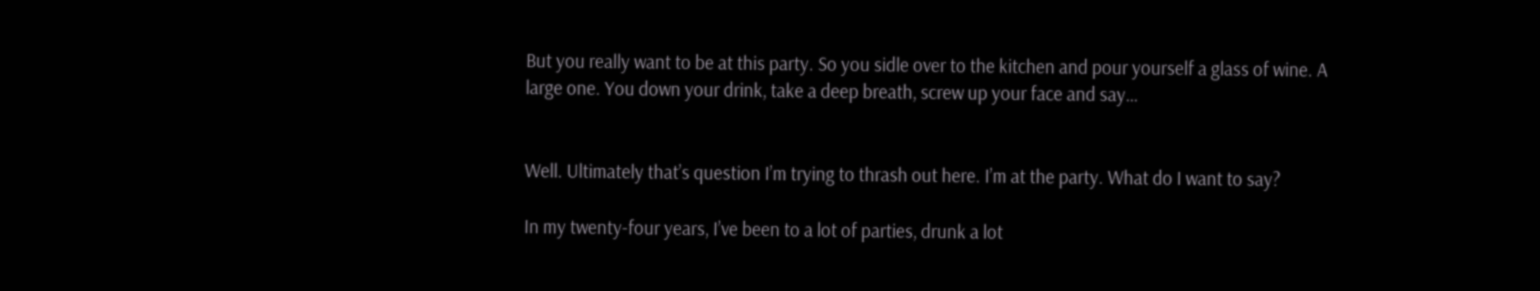But you really want to be at this party. So you sidle over to the kitchen and pour yourself a glass of wine. A large one. You down your drink, take a deep breath, screw up your face and say…


Well. Ultimately that’s question I’m trying to thrash out here. I’m at the party. What do I want to say?

In my twenty-four years, I’ve been to a lot of parties, drunk a lot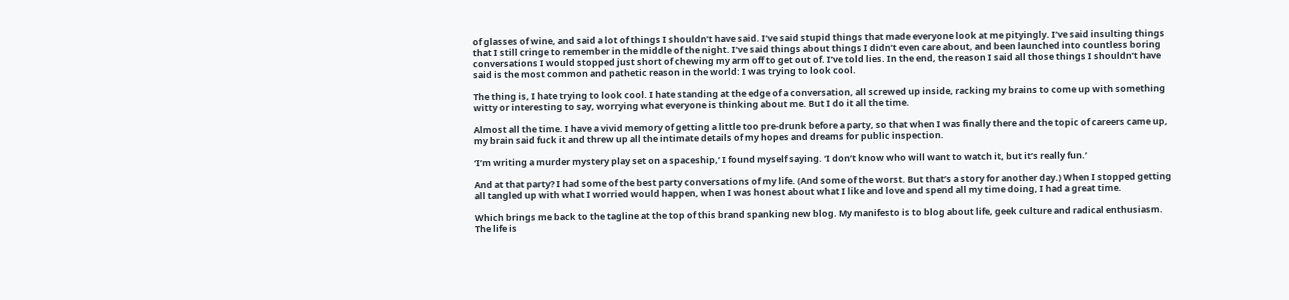of glasses of wine, and said a lot of things I shouldn’t have said. I’ve said stupid things that made everyone look at me pityingly. I’ve said insulting things that I still cringe to remember in the middle of the night. I’ve said things about things I didn’t even care about, and been launched into countless boring conversations I would stopped just short of chewing my arm off to get out of. I’ve told lies. In the end, the reason I said all those things I shouldn’t have said is the most common and pathetic reason in the world: I was trying to look cool.

The thing is, I hate trying to look cool. I hate standing at the edge of a conversation, all screwed up inside, racking my brains to come up with something witty or interesting to say, worrying what everyone is thinking about me. But I do it all the time.

Almost all the time. I have a vivid memory of getting a little too pre-drunk before a party, so that when I was finally there and the topic of careers came up, my brain said fuck it and threw up all the intimate details of my hopes and dreams for public inspection.

‘I’m writing a murder mystery play set on a spaceship,’ I found myself saying. ‘I don’t know who will want to watch it, but it’s really fun.’

And at that party? I had some of the best party conversations of my life. (And some of the worst. But that’s a story for another day.) When I stopped getting all tangled up with what I worried would happen, when I was honest about what I like and love and spend all my time doing, I had a great time.

Which brings me back to the tagline at the top of this brand spanking new blog. My manifesto is to blog about life, geek culture and radical enthusiasm. The life is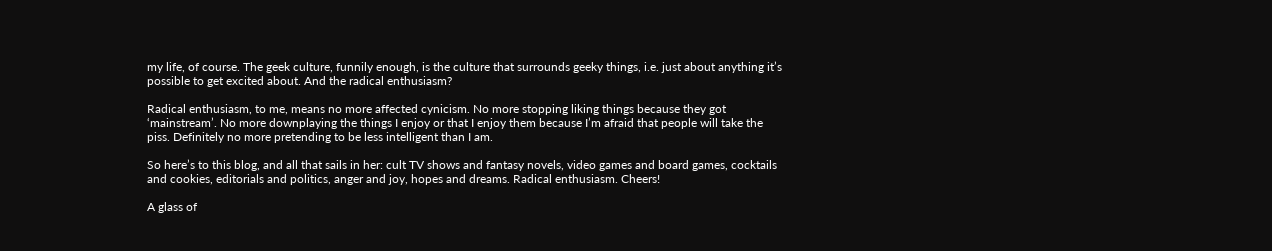my life, of course. The geek culture, funnily enough, is the culture that surrounds geeky things, i.e. just about anything it’s possible to get excited about. And the radical enthusiasm?

Radical enthusiasm, to me, means no more affected cynicism. No more stopping liking things because they got ‘mainstream’. No more downplaying the things I enjoy or that I enjoy them because I’m afraid that people will take the piss. Definitely no more pretending to be less intelligent than I am.

So here’s to this blog, and all that sails in her: cult TV shows and fantasy novels, video games and board games, cocktails and cookies, editorials and politics, anger and joy, hopes and dreams. Radical enthusiasm. Cheers!

A glass of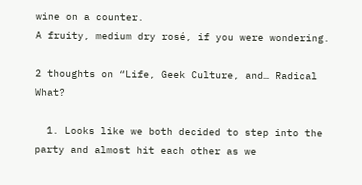wine on a counter.
A fruity, medium dry rosé, if you were wondering.

2 thoughts on “Life, Geek Culture, and… Radical What?

  1. Looks like we both decided to step into the party and almost hit each other as we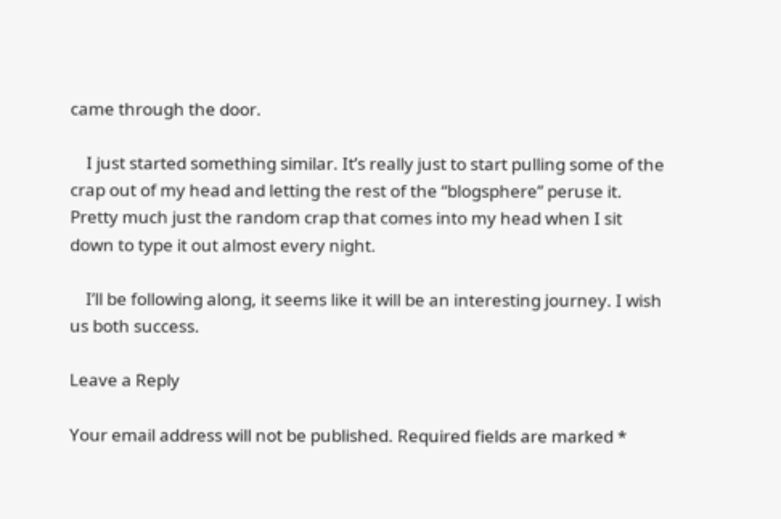came through the door.

    I just started something similar. It’s really just to start pulling some of the crap out of my head and letting the rest of the “blogsphere” peruse it. Pretty much just the random crap that comes into my head when I sit down to type it out almost every night.

    I’ll be following along, it seems like it will be an interesting journey. I wish us both success.

Leave a Reply

Your email address will not be published. Required fields are marked *